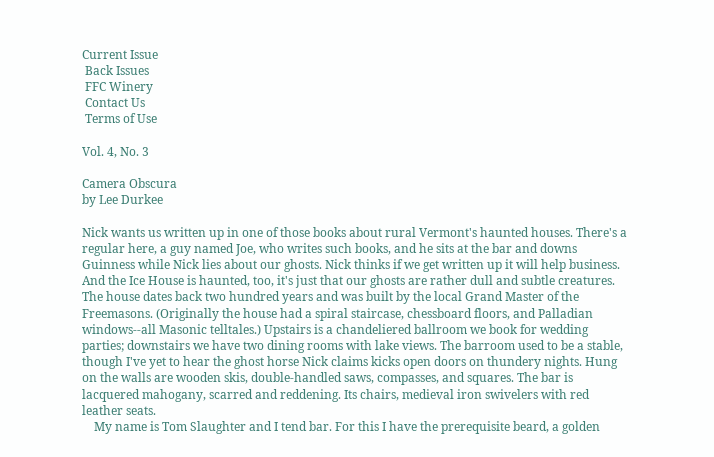Current Issue
 Back Issues
 FFC Winery
 Contact Us
 Terms of Use

Vol. 4, No. 3

Camera Obscura
by Lee Durkee

Nick wants us written up in one of those books about rural Vermont's haunted houses. There's a regular here, a guy named Joe, who writes such books, and he sits at the bar and downs Guinness while Nick lies about our ghosts. Nick thinks if we get written up it will help business. And the Ice House is haunted, too, it's just that our ghosts are rather dull and subtle creatures. The house dates back two hundred years and was built by the local Grand Master of the Freemasons. (Originally the house had a spiral staircase, chessboard floors, and Palladian windows--all Masonic telltales.) Upstairs is a chandeliered ballroom we book for wedding parties; downstairs we have two dining rooms with lake views. The barroom used to be a stable, though I've yet to hear the ghost horse Nick claims kicks open doors on thundery nights. Hung on the walls are wooden skis, double-handled saws, compasses, and squares. The bar is lacquered mahogany, scarred and reddening. Its chairs, medieval iron swivelers with red leather seats.
    My name is Tom Slaughter and I tend bar. For this I have the prerequisite beard, a golden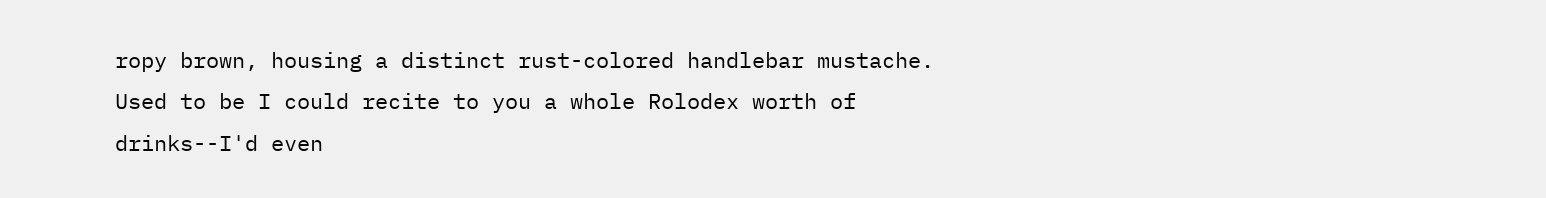ropy brown, housing a distinct rust-colored handlebar mustache. Used to be I could recite to you a whole Rolodex worth of drinks--I'd even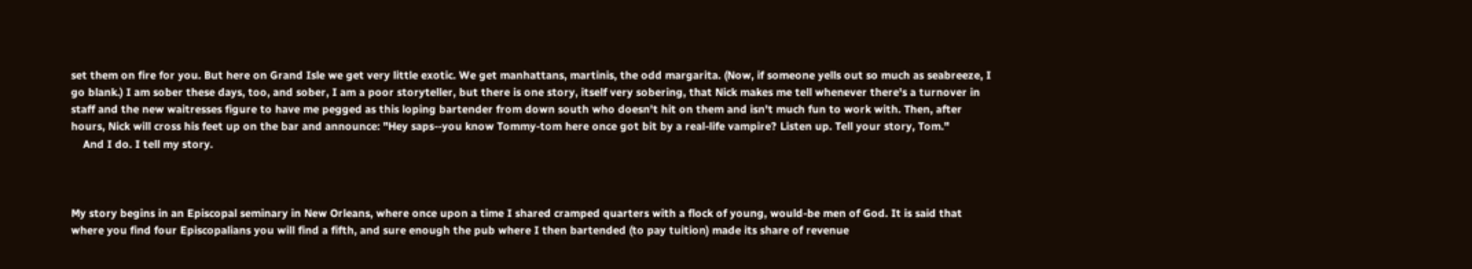set them on fire for you. But here on Grand Isle we get very little exotic. We get manhattans, martinis, the odd margarita. (Now, if someone yells out so much as seabreeze, I go blank.) I am sober these days, too, and sober, I am a poor storyteller, but there is one story, itself very sobering, that Nick makes me tell whenever there's a turnover in staff and the new waitresses figure to have me pegged as this loping bartender from down south who doesn't hit on them and isn't much fun to work with. Then, after hours, Nick will cross his feet up on the bar and announce: "Hey saps--you know Tommy-tom here once got bit by a real-life vampire? Listen up. Tell your story, Tom."
    And I do. I tell my story.



My story begins in an Episcopal seminary in New Orleans, where once upon a time I shared cramped quarters with a flock of young, would-be men of God. It is said that where you find four Episcopalians you will find a fifth, and sure enough the pub where I then bartended (to pay tuition) made its share of revenue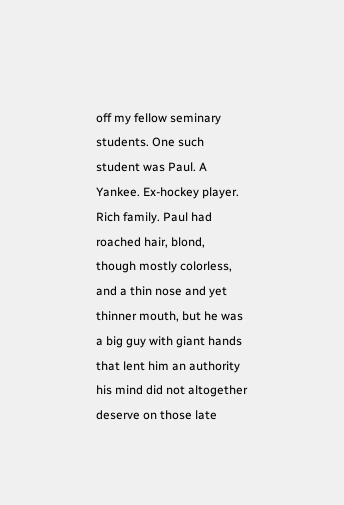off my fellow seminary students. One such student was Paul. A Yankee. Ex-hockey player. Rich family. Paul had roached hair, blond, though mostly colorless, and a thin nose and yet thinner mouth, but he was a big guy with giant hands that lent him an authority his mind did not altogether deserve on those late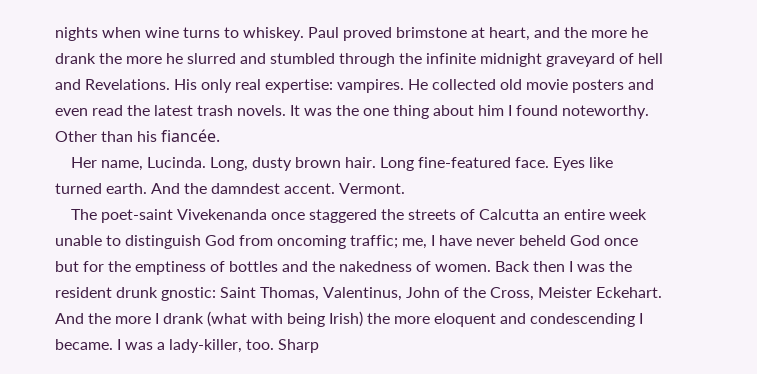nights when wine turns to whiskey. Paul proved brimstone at heart, and the more he drank the more he slurred and stumbled through the infinite midnight graveyard of hell and Revelations. His only real expertise: vampires. He collected old movie posters and even read the latest trash novels. It was the one thing about him I found noteworthy. Other than his fiancée.
    Her name, Lucinda. Long, dusty brown hair. Long fine-featured face. Eyes like turned earth. And the damndest accent. Vermont.
    The poet-saint Vivekenanda once staggered the streets of Calcutta an entire week unable to distinguish God from oncoming traffic; me, I have never beheld God once but for the emptiness of bottles and the nakedness of women. Back then I was the resident drunk gnostic: Saint Thomas, Valentinus, John of the Cross, Meister Eckehart. And the more I drank (what with being Irish) the more eloquent and condescending I became. I was a lady-killer, too. Sharp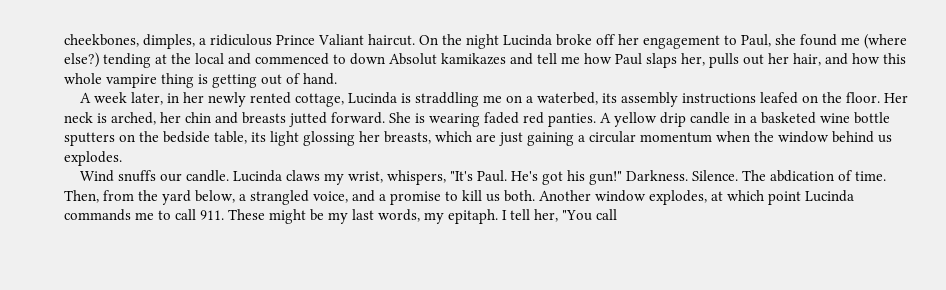cheekbones, dimples, a ridiculous Prince Valiant haircut. On the night Lucinda broke off her engagement to Paul, she found me (where else?) tending at the local and commenced to down Absolut kamikazes and tell me how Paul slaps her, pulls out her hair, and how this whole vampire thing is getting out of hand.
    A week later, in her newly rented cottage, Lucinda is straddling me on a waterbed, its assembly instructions leafed on the floor. Her neck is arched, her chin and breasts jutted forward. She is wearing faded red panties. A yellow drip candle in a basketed wine bottle sputters on the bedside table, its light glossing her breasts, which are just gaining a circular momentum when the window behind us explodes.
    Wind snuffs our candle. Lucinda claws my wrist, whispers, "It's Paul. He's got his gun!" Darkness. Silence. The abdication of time. Then, from the yard below, a strangled voice, and a promise to kill us both. Another window explodes, at which point Lucinda commands me to call 911. These might be my last words, my epitaph. I tell her, "You call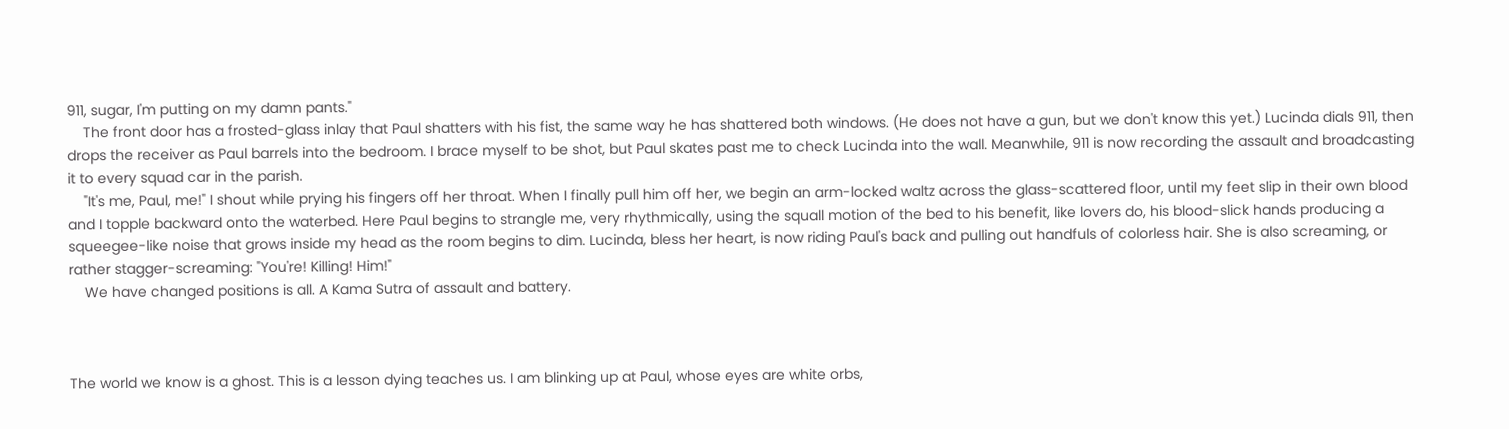911, sugar, I'm putting on my damn pants."
    The front door has a frosted-glass inlay that Paul shatters with his fist, the same way he has shattered both windows. (He does not have a gun, but we don't know this yet.) Lucinda dials 911, then drops the receiver as Paul barrels into the bedroom. I brace myself to be shot, but Paul skates past me to check Lucinda into the wall. Meanwhile, 911 is now recording the assault and broadcasting it to every squad car in the parish.
    "It's me, Paul, me!" I shout while prying his fingers off her throat. When I finally pull him off her, we begin an arm-locked waltz across the glass-scattered floor, until my feet slip in their own blood and I topple backward onto the waterbed. Here Paul begins to strangle me, very rhythmically, using the squall motion of the bed to his benefit, like lovers do, his blood-slick hands producing a squeegee-like noise that grows inside my head as the room begins to dim. Lucinda, bless her heart, is now riding Paul's back and pulling out handfuls of colorless hair. She is also screaming, or rather stagger-screaming: "You're! Killing! Him!"
    We have changed positions is all. A Kama Sutra of assault and battery.



The world we know is a ghost. This is a lesson dying teaches us. I am blinking up at Paul, whose eyes are white orbs,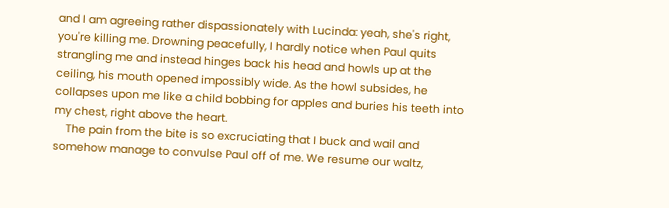and I am agreeing rather dispassionately with Lucinda: yeah, she's right, you're killing me. Drowning peacefully, I hardly notice when Paul quits strangling me and instead hinges back his head and howls up at the ceiling, his mouth opened impossibly wide. As the howl subsides, he collapses upon me like a child bobbing for apples and buries his teeth into my chest, right above the heart.
    The pain from the bite is so excruciating that I buck and wail and somehow manage to convulse Paul off of me. We resume our waltz,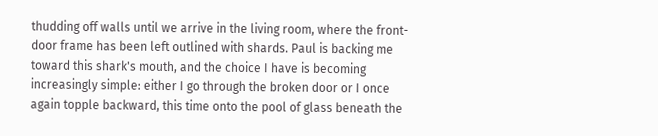thudding off walls until we arrive in the living room, where the front-door frame has been left outlined with shards. Paul is backing me toward this shark's mouth, and the choice I have is becoming increasingly simple: either I go through the broken door or I once again topple backward, this time onto the pool of glass beneath the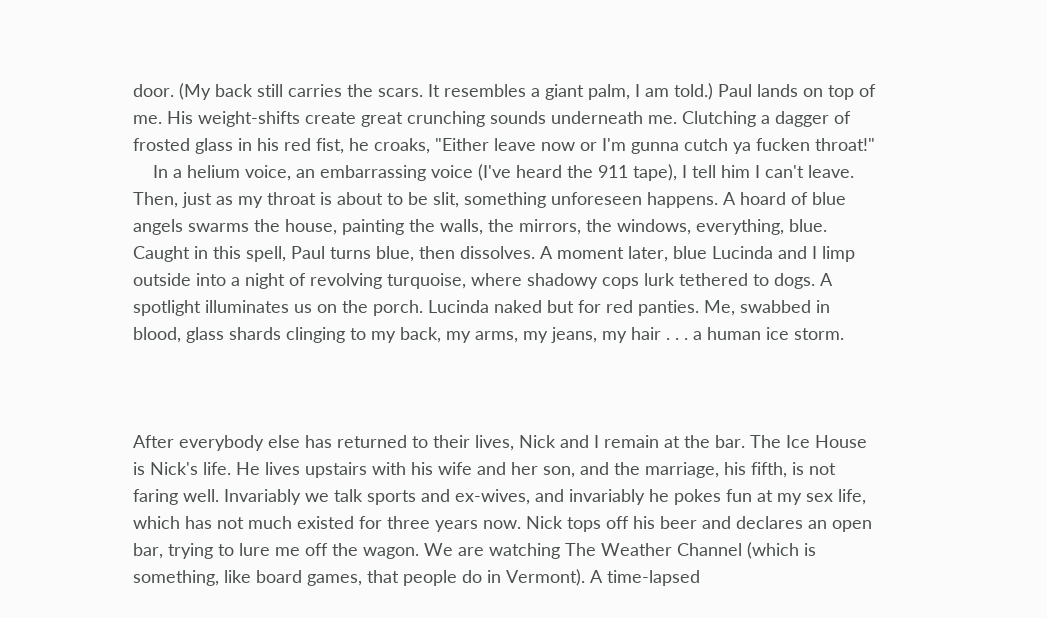door. (My back still carries the scars. It resembles a giant palm, I am told.) Paul lands on top of me. His weight-shifts create great crunching sounds underneath me. Clutching a dagger of frosted glass in his red fist, he croaks, "Either leave now or I'm gunna cutch ya fucken throat!"
    In a helium voice, an embarrassing voice (I've heard the 911 tape), I tell him I can't leave. Then, just as my throat is about to be slit, something unforeseen happens. A hoard of blue angels swarms the house, painting the walls, the mirrors, the windows, everything, blue. Caught in this spell, Paul turns blue, then dissolves. A moment later, blue Lucinda and I limp outside into a night of revolving turquoise, where shadowy cops lurk tethered to dogs. A spotlight illuminates us on the porch. Lucinda naked but for red panties. Me, swabbed in blood, glass shards clinging to my back, my arms, my jeans, my hair . . . a human ice storm.



After everybody else has returned to their lives, Nick and I remain at the bar. The Ice House is Nick's life. He lives upstairs with his wife and her son, and the marriage, his fifth, is not faring well. Invariably we talk sports and ex-wives, and invariably he pokes fun at my sex life, which has not much existed for three years now. Nick tops off his beer and declares an open bar, trying to lure me off the wagon. We are watching The Weather Channel (which is something, like board games, that people do in Vermont). A time-lapsed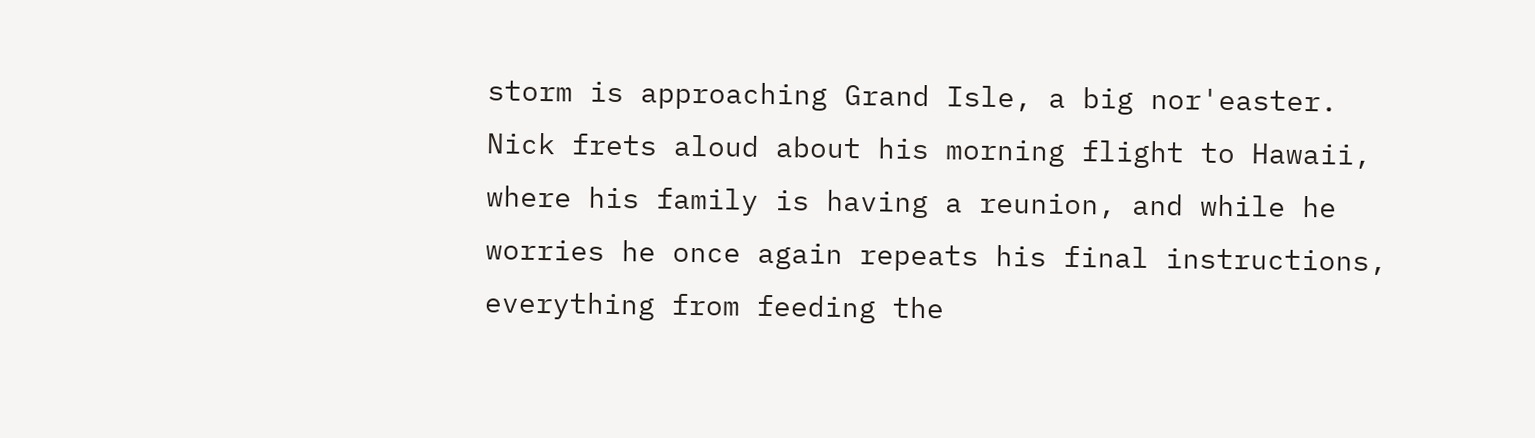storm is approaching Grand Isle, a big nor'easter. Nick frets aloud about his morning flight to Hawaii, where his family is having a reunion, and while he worries he once again repeats his final instructions, everything from feeding the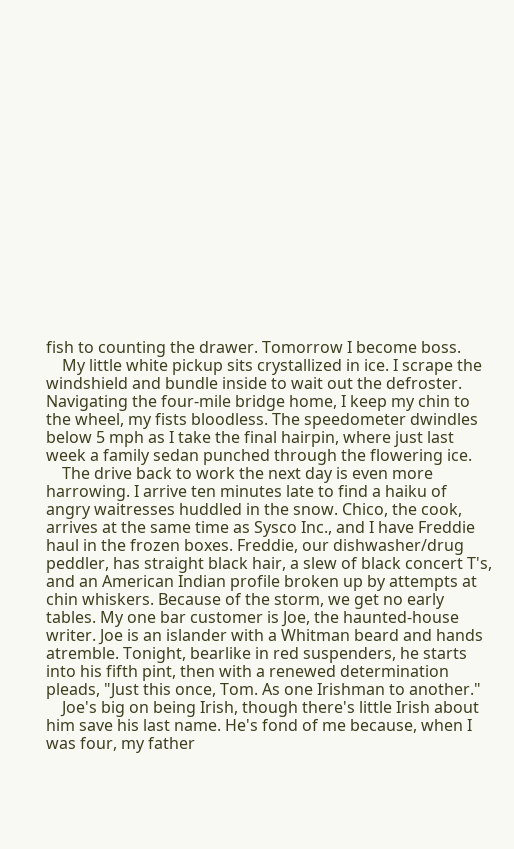fish to counting the drawer. Tomorrow I become boss.
    My little white pickup sits crystallized in ice. I scrape the windshield and bundle inside to wait out the defroster. Navigating the four-mile bridge home, I keep my chin to the wheel, my fists bloodless. The speedometer dwindles below 5 mph as I take the final hairpin, where just last week a family sedan punched through the flowering ice.
    The drive back to work the next day is even more harrowing. I arrive ten minutes late to find a haiku of angry waitresses huddled in the snow. Chico, the cook, arrives at the same time as Sysco Inc., and I have Freddie haul in the frozen boxes. Freddie, our dishwasher/drug peddler, has straight black hair, a slew of black concert T's, and an American Indian profile broken up by attempts at chin whiskers. Because of the storm, we get no early tables. My one bar customer is Joe, the haunted-house writer. Joe is an islander with a Whitman beard and hands atremble. Tonight, bearlike in red suspenders, he starts into his fifth pint, then with a renewed determination pleads, "Just this once, Tom. As one Irishman to another."
    Joe's big on being Irish, though there's little Irish about him save his last name. He's fond of me because, when I was four, my father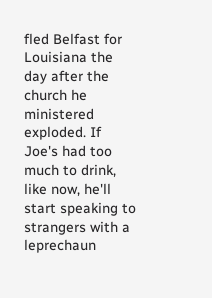fled Belfast for Louisiana the day after the church he ministered exploded. If Joe's had too much to drink, like now, he'll start speaking to strangers with a leprechaun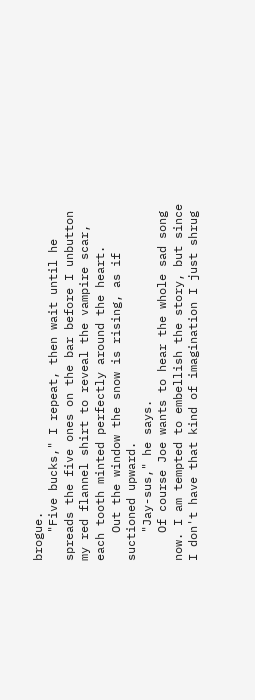brogue.
    "Five bucks," I repeat, then wait until he spreads the five ones on the bar before I unbutton my red flannel shirt to reveal the vampire scar, each tooth minted perfectly around the heart.
    Out the window the snow is rising, as if suctioned upward.
    "Jay-sus," he says.
    Of course Joe wants to hear the whole sad song now. I am tempted to embellish the story, but since I don't have that kind of imagination I just shrug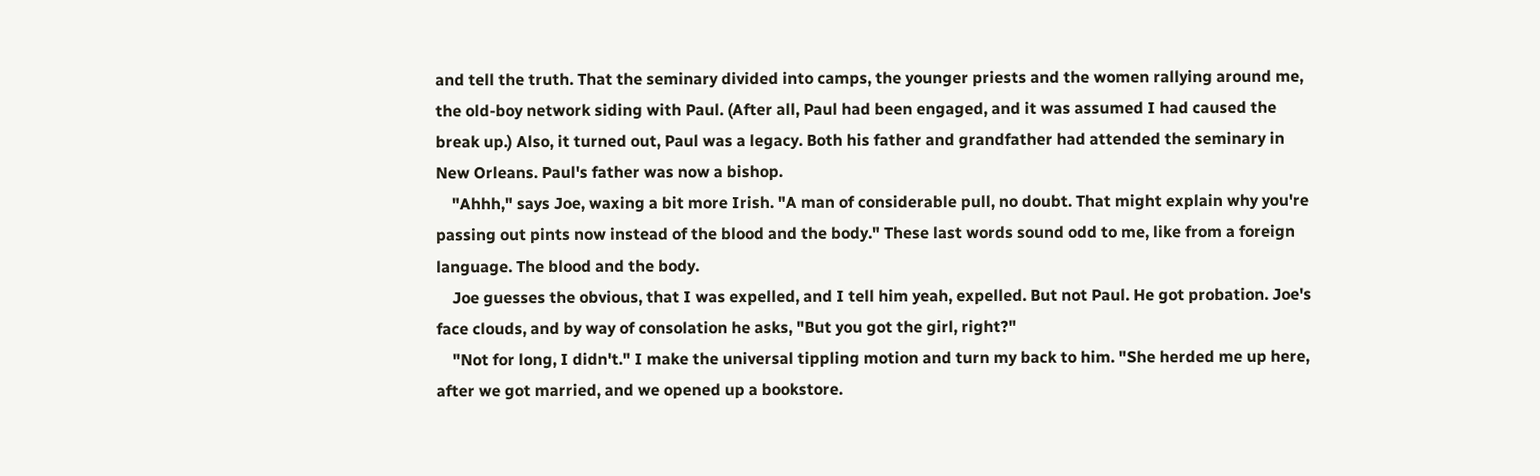and tell the truth. That the seminary divided into camps, the younger priests and the women rallying around me, the old-boy network siding with Paul. (After all, Paul had been engaged, and it was assumed I had caused the break up.) Also, it turned out, Paul was a legacy. Both his father and grandfather had attended the seminary in New Orleans. Paul's father was now a bishop.
    "Ahhh," says Joe, waxing a bit more Irish. "A man of considerable pull, no doubt. That might explain why you're passing out pints now instead of the blood and the body." These last words sound odd to me, like from a foreign language. The blood and the body.
    Joe guesses the obvious, that I was expelled, and I tell him yeah, expelled. But not Paul. He got probation. Joe's face clouds, and by way of consolation he asks, "But you got the girl, right?"
    "Not for long, I didn't." I make the universal tippling motion and turn my back to him. "She herded me up here, after we got married, and we opened up a bookstore.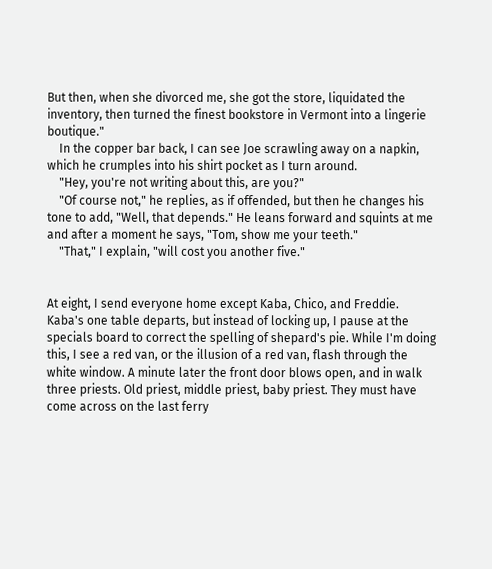But then, when she divorced me, she got the store, liquidated the inventory, then turned the finest bookstore in Vermont into a lingerie boutique."
    In the copper bar back, I can see Joe scrawling away on a napkin, which he crumples into his shirt pocket as I turn around.
    "Hey, you're not writing about this, are you?"
    "Of course not," he replies, as if offended, but then he changes his tone to add, "Well, that depends." He leans forward and squints at me and after a moment he says, "Tom, show me your teeth."
    "That," I explain, "will cost you another five."


At eight, I send everyone home except Kaba, Chico, and Freddie. Kaba's one table departs, but instead of locking up, I pause at the specials board to correct the spelling of shepard's pie. While I'm doing this, I see a red van, or the illusion of a red van, flash through the white window. A minute later the front door blows open, and in walk three priests. Old priest, middle priest, baby priest. They must have come across on the last ferry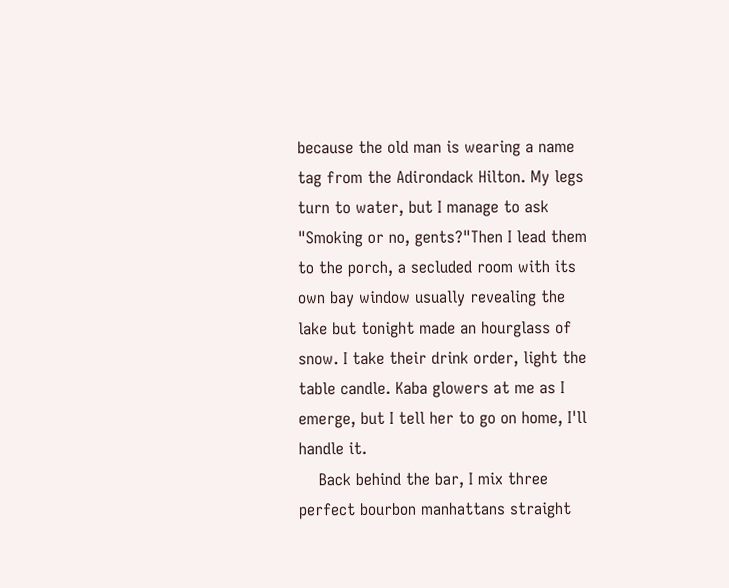because the old man is wearing a name tag from the Adirondack Hilton. My legs turn to water, but I manage to ask "Smoking or no, gents?"Then I lead them to the porch, a secluded room with its own bay window usually revealing the lake but tonight made an hourglass of snow. I take their drink order, light the table candle. Kaba glowers at me as I emerge, but I tell her to go on home, I'll handle it.
    Back behind the bar, I mix three perfect bourbon manhattans straight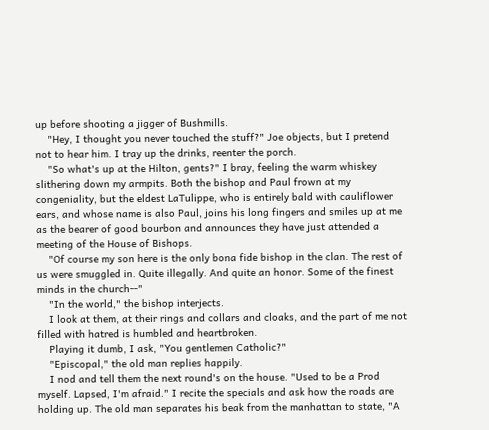up before shooting a jigger of Bushmills.
    "Hey, I thought you never touched the stuff?" Joe objects, but I pretend not to hear him. I tray up the drinks, reenter the porch.
    "So what's up at the Hilton, gents?" I bray, feeling the warm whiskey slithering down my armpits. Both the bishop and Paul frown at my congeniality, but the eldest LaTulippe, who is entirely bald with cauliflower ears, and whose name is also Paul, joins his long fingers and smiles up at me as the bearer of good bourbon and announces they have just attended a meeting of the House of Bishops.
    "Of course my son here is the only bona fide bishop in the clan. The rest of us were smuggled in. Quite illegally. And quite an honor. Some of the finest minds in the church--"
    "In the world," the bishop interjects.
    I look at them, at their rings and collars and cloaks, and the part of me not filled with hatred is humbled and heartbroken.
    Playing it dumb, I ask, "You gentlemen Catholic?"
    "Episcopal," the old man replies happily.
    I nod and tell them the next round's on the house. "Used to be a Prod myself. Lapsed, I'm afraid." I recite the specials and ask how the roads are holding up. The old man separates his beak from the manhattan to state, "A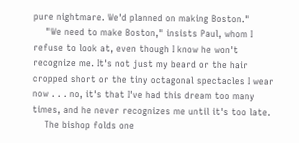pure nightmare. We'd planned on making Boston."
    "We need to make Boston," insists Paul, whom I refuse to look at, even though I know he won't recognize me. It's not just my beard or the hair cropped short or the tiny octagonal spectacles I wear now . . . no, it's that I've had this dream too many times, and he never recognizes me until it's too late.
    The bishop folds one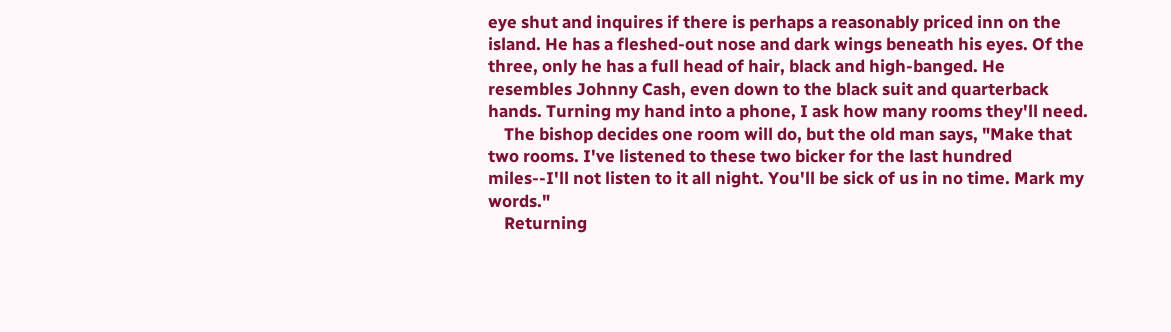eye shut and inquires if there is perhaps a reasonably priced inn on the island. He has a fleshed-out nose and dark wings beneath his eyes. Of the three, only he has a full head of hair, black and high-banged. He resembles Johnny Cash, even down to the black suit and quarterback hands. Turning my hand into a phone, I ask how many rooms they'll need.
    The bishop decides one room will do, but the old man says, "Make that two rooms. I've listened to these two bicker for the last hundred miles--I'll not listen to it all night. You'll be sick of us in no time. Mark my words."
    Returning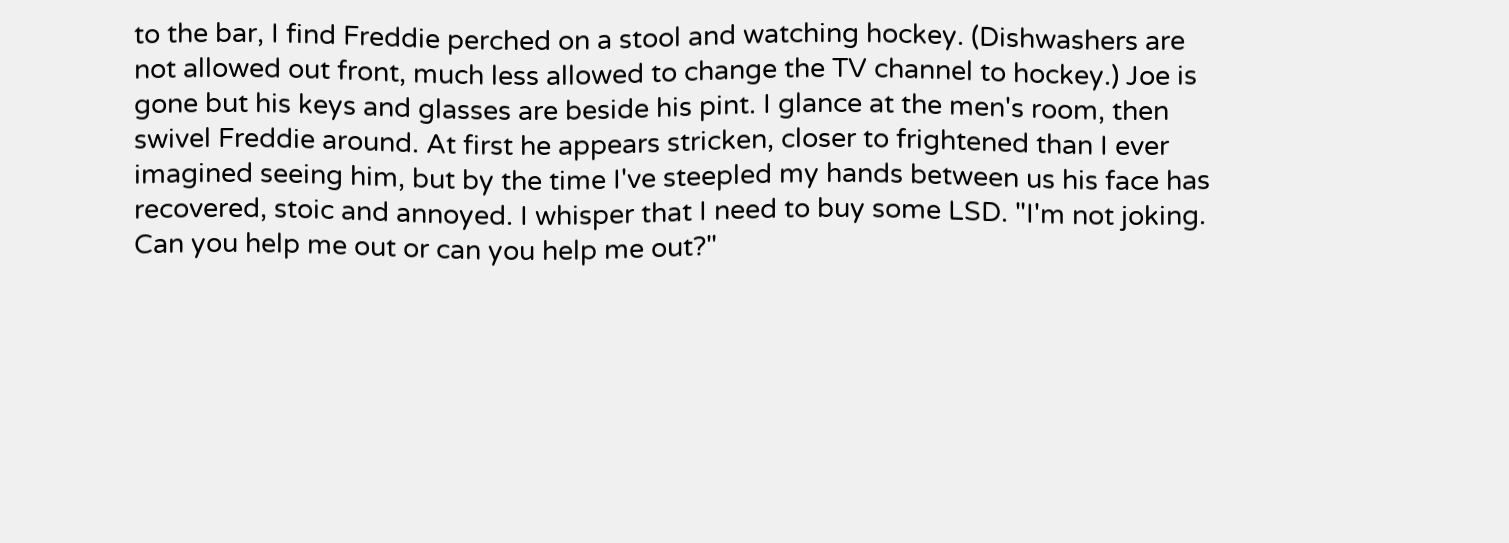to the bar, I find Freddie perched on a stool and watching hockey. (Dishwashers are not allowed out front, much less allowed to change the TV channel to hockey.) Joe is gone but his keys and glasses are beside his pint. I glance at the men's room, then swivel Freddie around. At first he appears stricken, closer to frightened than I ever imagined seeing him, but by the time I've steepled my hands between us his face has recovered, stoic and annoyed. I whisper that I need to buy some LSD. "I'm not joking. Can you help me out or can you help me out?"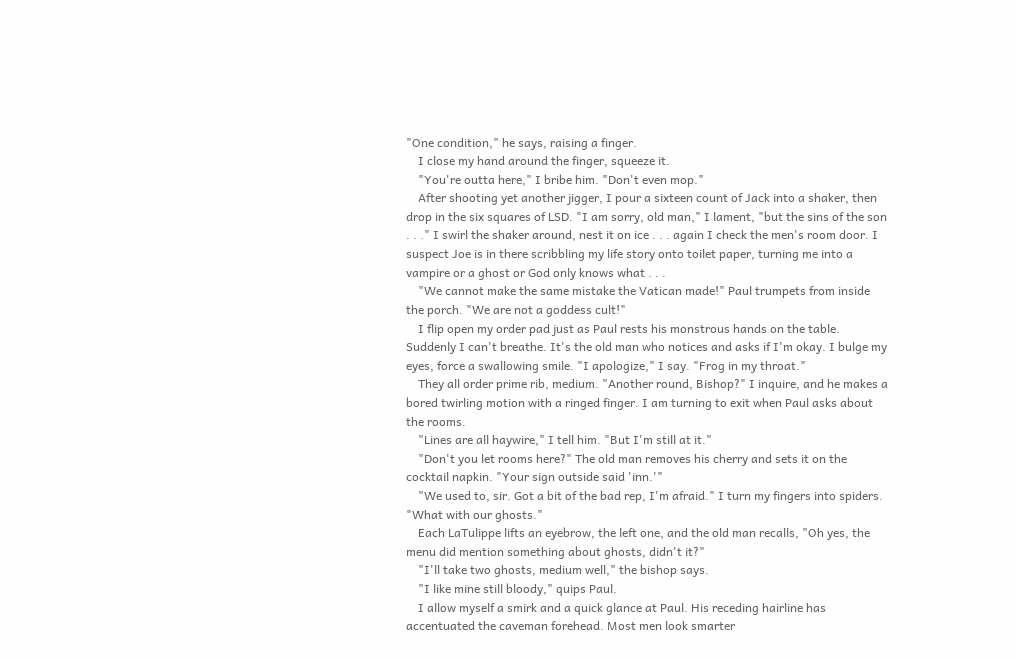"One condition," he says, raising a finger.
    I close my hand around the finger, squeeze it.
    "You're outta here," I bribe him. "Don't even mop."
    After shooting yet another jigger, I pour a sixteen count of Jack into a shaker, then drop in the six squares of LSD. "I am sorry, old man," I lament, "but the sins of the son . . ." I swirl the shaker around, nest it on ice . . . again I check the men's room door. I suspect Joe is in there scribbling my life story onto toilet paper, turning me into a vampire or a ghost or God only knows what . . .
    "We cannot make the same mistake the Vatican made!" Paul trumpets from inside the porch. "We are not a goddess cult!"
    I flip open my order pad just as Paul rests his monstrous hands on the table. Suddenly I can't breathe. It's the old man who notices and asks if I'm okay. I bulge my eyes, force a swallowing smile. "I apologize," I say. "Frog in my throat."
    They all order prime rib, medium. "Another round, Bishop?" I inquire, and he makes a bored twirling motion with a ringed finger. I am turning to exit when Paul asks about the rooms.
    "Lines are all haywire," I tell him. "But I'm still at it."
    "Don't you let rooms here?" The old man removes his cherry and sets it on the cocktail napkin. "Your sign outside said 'inn.'"
    "We used to, sir. Got a bit of the bad rep, I'm afraid." I turn my fingers into spiders. "What with our ghosts."
    Each LaTulippe lifts an eyebrow, the left one, and the old man recalls, "Oh yes, the menu did mention something about ghosts, didn't it?"
    "I'll take two ghosts, medium well," the bishop says.
    "I like mine still bloody," quips Paul.
    I allow myself a smirk and a quick glance at Paul. His receding hairline has accentuated the caveman forehead. Most men look smarter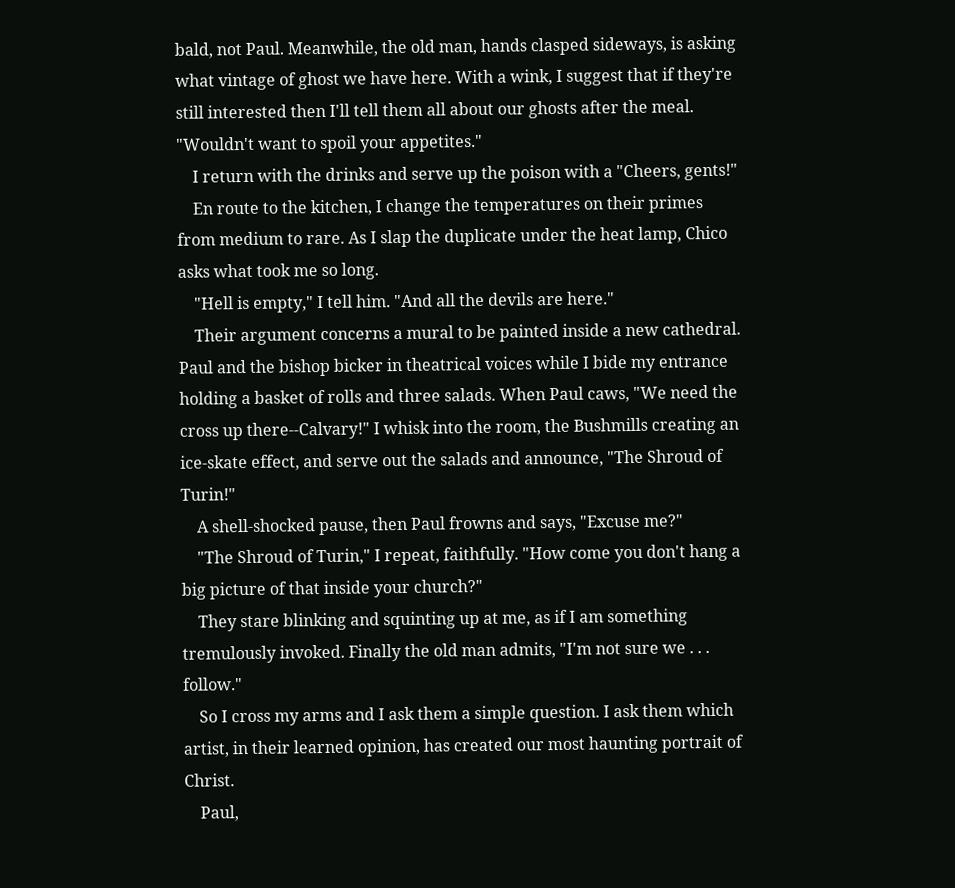bald, not Paul. Meanwhile, the old man, hands clasped sideways, is asking what vintage of ghost we have here. With a wink, I suggest that if they're still interested then I'll tell them all about our ghosts after the meal. "Wouldn't want to spoil your appetites."
    I return with the drinks and serve up the poison with a "Cheers, gents!"
    En route to the kitchen, I change the temperatures on their primes from medium to rare. As I slap the duplicate under the heat lamp, Chico asks what took me so long.
    "Hell is empty," I tell him. "And all the devils are here."
    Their argument concerns a mural to be painted inside a new cathedral. Paul and the bishop bicker in theatrical voices while I bide my entrance holding a basket of rolls and three salads. When Paul caws, "We need the cross up there--Calvary!" I whisk into the room, the Bushmills creating an ice-skate effect, and serve out the salads and announce, "The Shroud of Turin!"
    A shell-shocked pause, then Paul frowns and says, "Excuse me?"
    "The Shroud of Turin," I repeat, faithfully. "How come you don't hang a big picture of that inside your church?"
    They stare blinking and squinting up at me, as if I am something tremulously invoked. Finally the old man admits, "I'm not sure we . . . follow."
    So I cross my arms and I ask them a simple question. I ask them which artist, in their learned opinion, has created our most haunting portrait of Christ.
    Paul,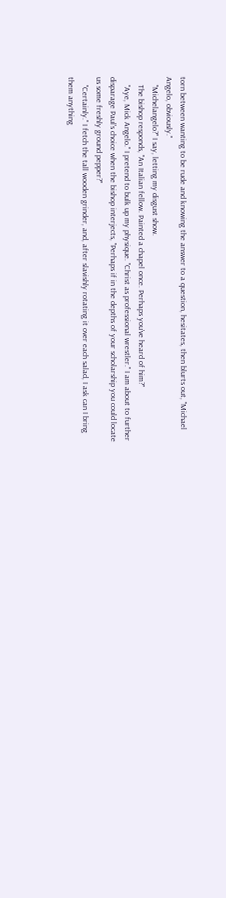torn between wanting to be rude and knowing the answer to a question, hesitates, then blurts out, "Michael Angelo, obviously."
    "Michelangelo?" I say, letting my disgust show.
    The bishop responds, "An Italian fellow. Painted a chapel once. Perhaps you've heard of him?"
    "Aye, Mick Angelo." I pretend to bulk up my physique. "Christ as professional wrestler." I am about to further disparage Paul's choice when the bishop interjects, "Perhaps if in the depths of your scholarship you could locate us some freshly ground pepper?"
    "Certainly." I fetch the tall wooden grinder, and, after slavishly rotating it over each salad, I ask can I bring them anything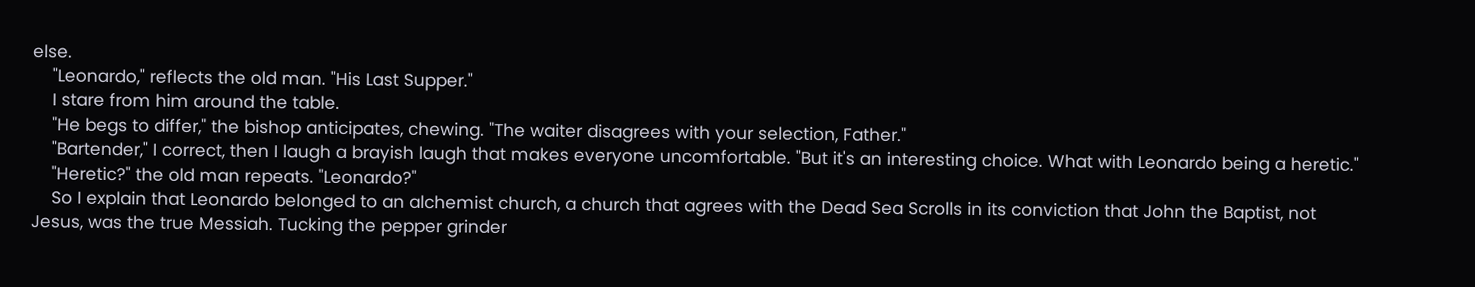else.
    "Leonardo," reflects the old man. "His Last Supper."
    I stare from him around the table.
    "He begs to differ," the bishop anticipates, chewing. "The waiter disagrees with your selection, Father."
    "Bartender," I correct, then I laugh a brayish laugh that makes everyone uncomfortable. "But it's an interesting choice. What with Leonardo being a heretic."
    "Heretic?" the old man repeats. "Leonardo?"
    So I explain that Leonardo belonged to an alchemist church, a church that agrees with the Dead Sea Scrolls in its conviction that John the Baptist, not Jesus, was the true Messiah. Tucking the pepper grinder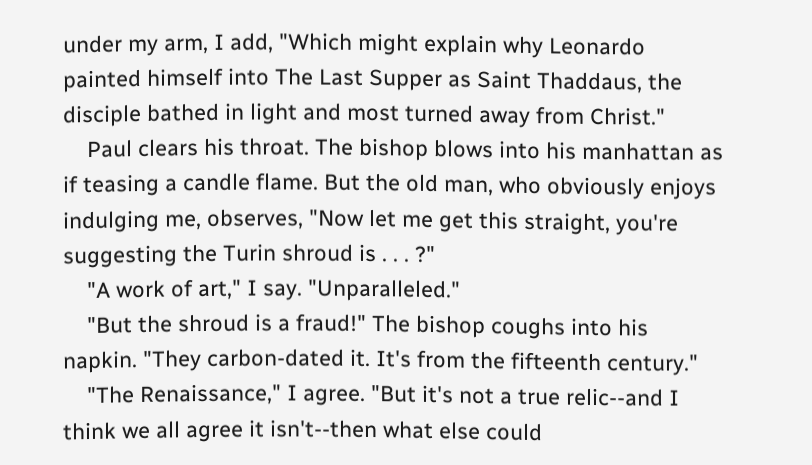under my arm, I add, "Which might explain why Leonardo painted himself into The Last Supper as Saint Thaddaus, the disciple bathed in light and most turned away from Christ."
    Paul clears his throat. The bishop blows into his manhattan as if teasing a candle flame. But the old man, who obviously enjoys indulging me, observes, "Now let me get this straight, you're suggesting the Turin shroud is . . . ?"
    "A work of art," I say. "Unparalleled."
    "But the shroud is a fraud!" The bishop coughs into his napkin. "They carbon-dated it. It's from the fifteenth century."
    "The Renaissance," I agree. "But it's not a true relic--and I think we all agree it isn't--then what else could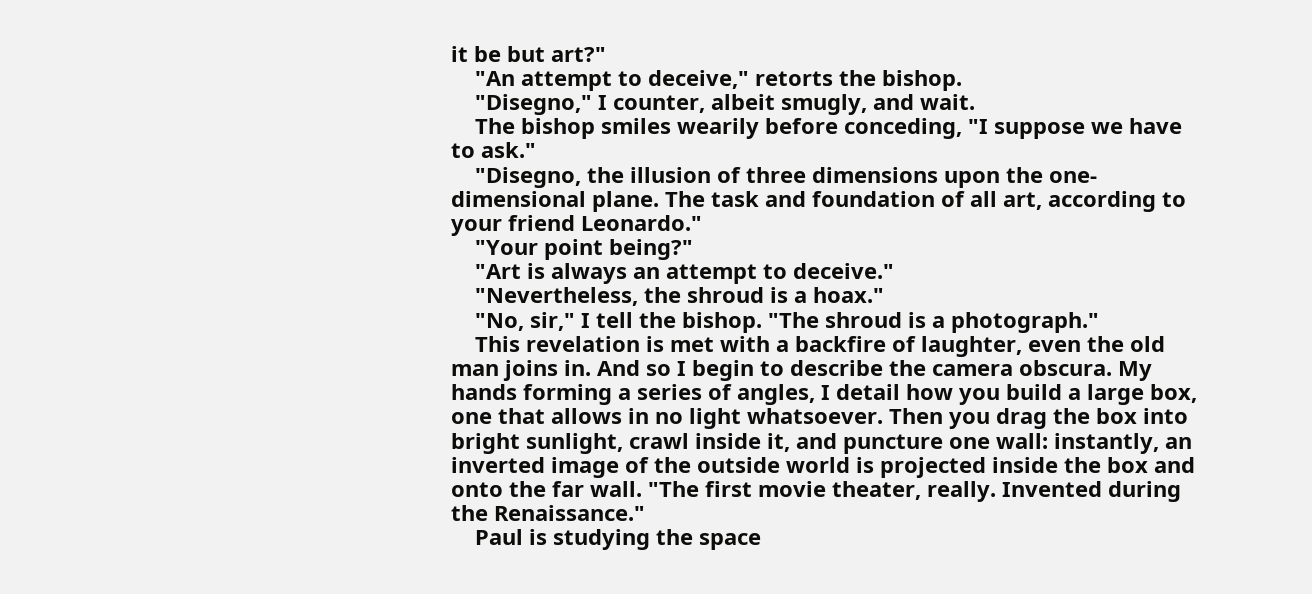it be but art?"
    "An attempt to deceive," retorts the bishop.
    "Disegno," I counter, albeit smugly, and wait.
    The bishop smiles wearily before conceding, "I suppose we have to ask."
    "Disegno, the illusion of three dimensions upon the one-dimensional plane. The task and foundation of all art, according to your friend Leonardo."
    "Your point being?"
    "Art is always an attempt to deceive."
    "Nevertheless, the shroud is a hoax."
    "No, sir," I tell the bishop. "The shroud is a photograph."
    This revelation is met with a backfire of laughter, even the old man joins in. And so I begin to describe the camera obscura. My hands forming a series of angles, I detail how you build a large box, one that allows in no light whatsoever. Then you drag the box into bright sunlight, crawl inside it, and puncture one wall: instantly, an inverted image of the outside world is projected inside the box and onto the far wall. "The first movie theater, really. Invented during the Renaissance."
    Paul is studying the space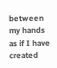between my hands as if I have created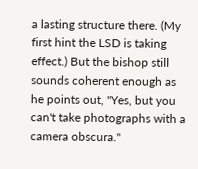a lasting structure there. (My first hint the LSD is taking effect.) But the bishop still sounds coherent enough as he points out, "Yes, but you can't take photographs with a camera obscura."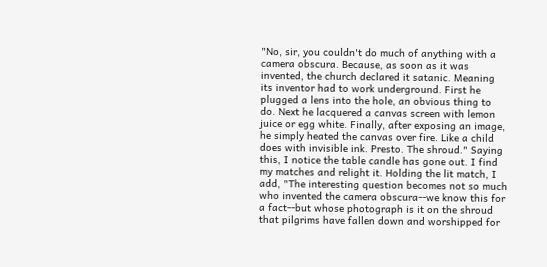"No, sir, you couldn't do much of anything with a camera obscura. Because, as soon as it was invented, the church declared it satanic. Meaning its inventor had to work underground. First he plugged a lens into the hole, an obvious thing to do. Next he lacquered a canvas screen with lemon juice or egg white. Finally, after exposing an image, he simply heated the canvas over fire. Like a child does with invisible ink. Presto. The shroud." Saying this, I notice the table candle has gone out. I find my matches and relight it. Holding the lit match, I add, "The interesting question becomes not so much who invented the camera obscura--we know this for a fact--but whose photograph is it on the shroud that pilgrims have fallen down and worshipped for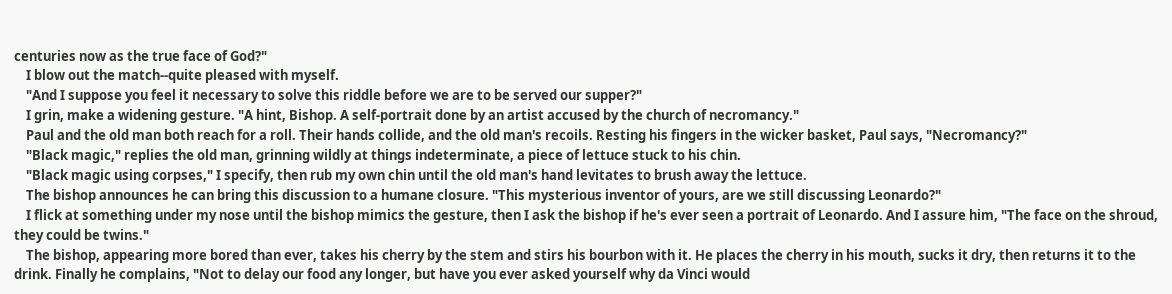centuries now as the true face of God?"
    I blow out the match--quite pleased with myself.
    "And I suppose you feel it necessary to solve this riddle before we are to be served our supper?"
    I grin, make a widening gesture. "A hint, Bishop. A self-portrait done by an artist accused by the church of necromancy."
    Paul and the old man both reach for a roll. Their hands collide, and the old man's recoils. Resting his fingers in the wicker basket, Paul says, "Necromancy?"
    "Black magic," replies the old man, grinning wildly at things indeterminate, a piece of lettuce stuck to his chin.
    "Black magic using corpses," I specify, then rub my own chin until the old man's hand levitates to brush away the lettuce.
    The bishop announces he can bring this discussion to a humane closure. "This mysterious inventor of yours, are we still discussing Leonardo?"
    I flick at something under my nose until the bishop mimics the gesture, then I ask the bishop if he's ever seen a portrait of Leonardo. And I assure him, "The face on the shroud, they could be twins."
    The bishop, appearing more bored than ever, takes his cherry by the stem and stirs his bourbon with it. He places the cherry in his mouth, sucks it dry, then returns it to the drink. Finally he complains, "Not to delay our food any longer, but have you ever asked yourself why da Vinci would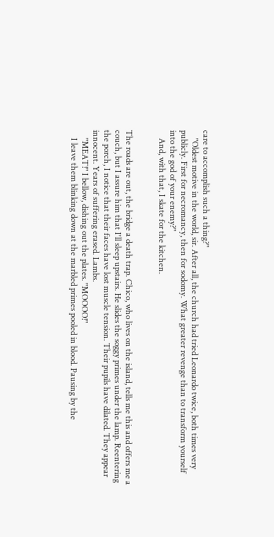care to accomplish such a thing?"
    "Oldest motive in the world, sir. After all, the church had tried Leonardo twice, both times very publicly. First for necromancy, then for sodomy. What greater revenge than to transform yourself into the god of your enemy?"
    And, with that, I skate for the kitchen.


The roads are out, the bridge a death trap. Chico, who lives on the island, tells me this and offers me a couch, but I assure him that I'll sleep upstairs. He slides the soggy primes under the lamp. Reentering the porch, I notice that their faces have lost muscle tension. Their pupils have dilated. They appear innocent. Years of suffering erased. Lambs.
    "MEAT!" I bellow, dishing out the plates. "MOOOO!"
    I leave them blinking down at the marbled primes pooled in blood. Pausing by the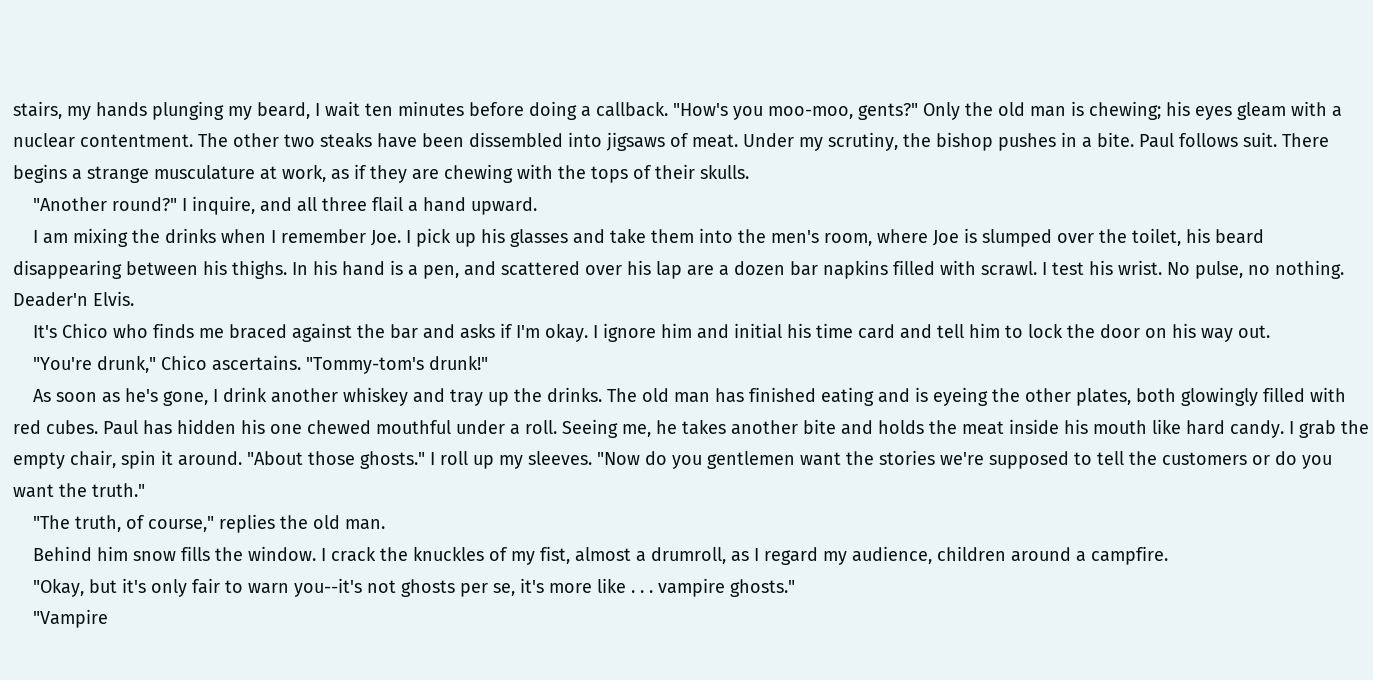stairs, my hands plunging my beard, I wait ten minutes before doing a callback. "How's you moo-moo, gents?" Only the old man is chewing; his eyes gleam with a nuclear contentment. The other two steaks have been dissembled into jigsaws of meat. Under my scrutiny, the bishop pushes in a bite. Paul follows suit. There begins a strange musculature at work, as if they are chewing with the tops of their skulls.
    "Another round?" I inquire, and all three flail a hand upward.
    I am mixing the drinks when I remember Joe. I pick up his glasses and take them into the men's room, where Joe is slumped over the toilet, his beard disappearing between his thighs. In his hand is a pen, and scattered over his lap are a dozen bar napkins filled with scrawl. I test his wrist. No pulse, no nothing. Deader'n Elvis.
    It's Chico who finds me braced against the bar and asks if I'm okay. I ignore him and initial his time card and tell him to lock the door on his way out.
    "You're drunk," Chico ascertains. "Tommy-tom's drunk!"
    As soon as he's gone, I drink another whiskey and tray up the drinks. The old man has finished eating and is eyeing the other plates, both glowingly filled with red cubes. Paul has hidden his one chewed mouthful under a roll. Seeing me, he takes another bite and holds the meat inside his mouth like hard candy. I grab the empty chair, spin it around. "About those ghosts." I roll up my sleeves. "Now do you gentlemen want the stories we're supposed to tell the customers or do you want the truth."
    "The truth, of course," replies the old man.
    Behind him snow fills the window. I crack the knuckles of my fist, almost a drumroll, as I regard my audience, children around a campfire.
    "Okay, but it's only fair to warn you--it's not ghosts per se, it's more like . . . vampire ghosts."
    "Vampire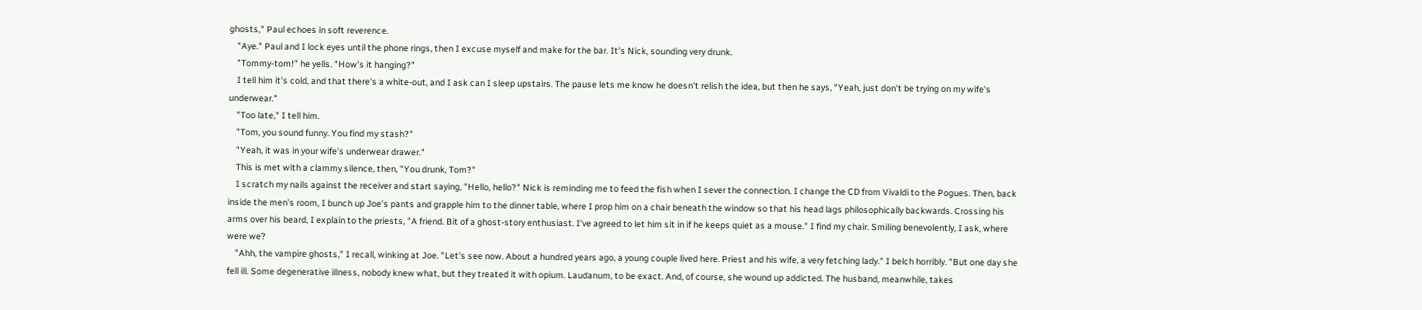ghosts," Paul echoes in soft reverence.
    "Aye." Paul and I lock eyes until the phone rings, then I excuse myself and make for the bar. It's Nick, sounding very drunk.
    "Tommy-tom!" he yells. "How's it hanging?"
    I tell him it's cold, and that there's a white-out, and I ask can I sleep upstairs. The pause lets me know he doesn't relish the idea, but then he says, "Yeah, just don't be trying on my wife's underwear."
    "Too late," I tell him.
    "Tom, you sound funny. You find my stash?"
    "Yeah, it was in your wife's underwear drawer."
    This is met with a clammy silence, then, "You drunk, Tom?"
    I scratch my nails against the receiver and start saying, "Hello, hello?" Nick is reminding me to feed the fish when I sever the connection. I change the CD from Vivaldi to the Pogues. Then, back inside the men's room, I bunch up Joe's pants and grapple him to the dinner table, where I prop him on a chair beneath the window so that his head lags philosophically backwards. Crossing his arms over his beard, I explain to the priests, "A friend. Bit of a ghost-story enthusiast. I've agreed to let him sit in if he keeps quiet as a mouse." I find my chair. Smiling benevolently, I ask, where were we?
    "Ahh, the vampire ghosts," I recall, winking at Joe. "Let's see now. About a hundred years ago, a young couple lived here. Priest and his wife, a very fetching lady." I belch horribly. "But one day she fell ill. Some degenerative illness, nobody knew what, but they treated it with opium. Laudanum, to be exact. And, of course, she wound up addicted. The husband, meanwhile, takes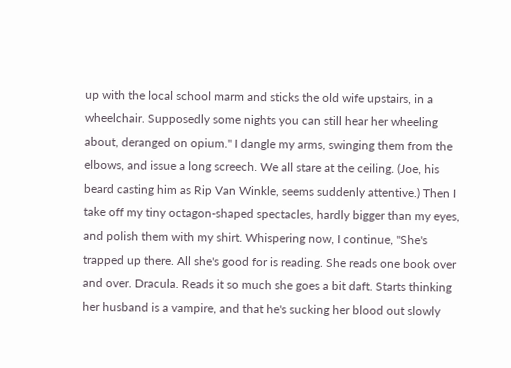up with the local school marm and sticks the old wife upstairs, in a wheelchair. Supposedly some nights you can still hear her wheeling about, deranged on opium." I dangle my arms, swinging them from the elbows, and issue a long screech. We all stare at the ceiling. (Joe, his beard casting him as Rip Van Winkle, seems suddenly attentive.) Then I take off my tiny octagon-shaped spectacles, hardly bigger than my eyes, and polish them with my shirt. Whispering now, I continue, "She's trapped up there. All she's good for is reading. She reads one book over and over. Dracula. Reads it so much she goes a bit daft. Starts thinking her husband is a vampire, and that he's sucking her blood out slowly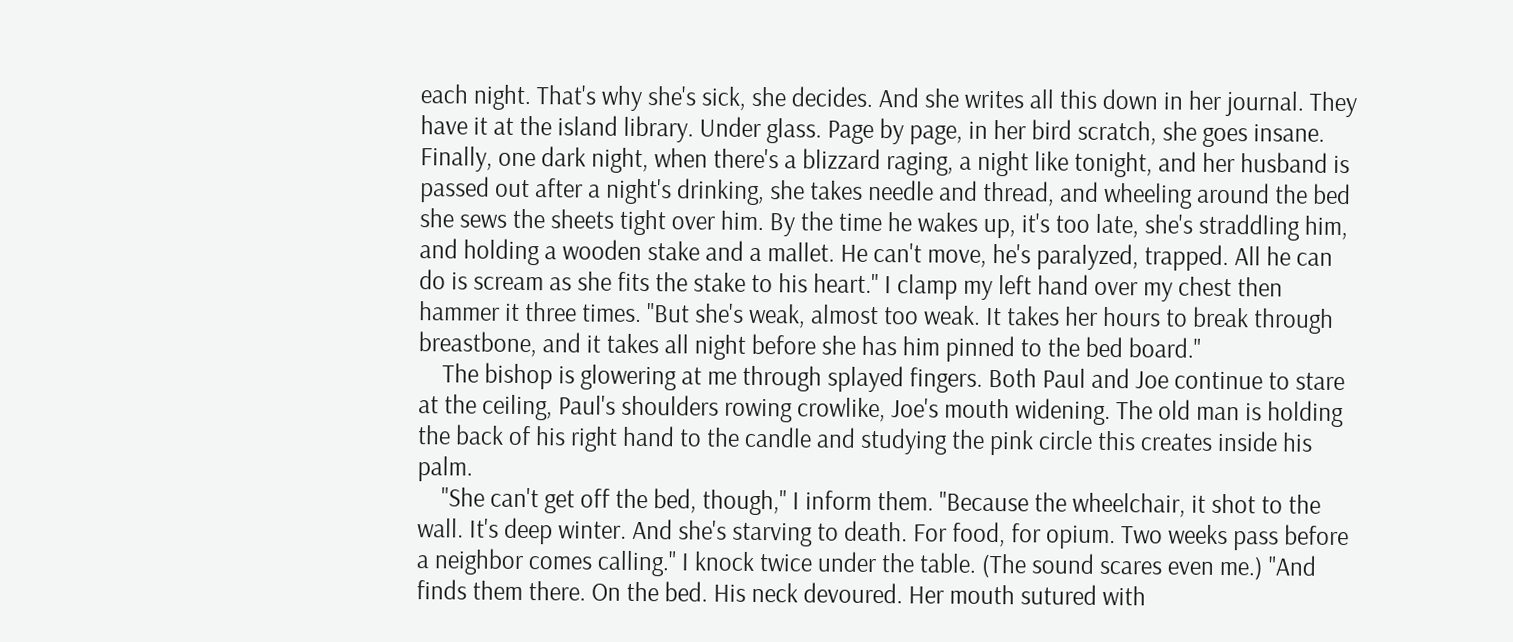each night. That's why she's sick, she decides. And she writes all this down in her journal. They have it at the island library. Under glass. Page by page, in her bird scratch, she goes insane. Finally, one dark night, when there's a blizzard raging, a night like tonight, and her husband is passed out after a night's drinking, she takes needle and thread, and wheeling around the bed she sews the sheets tight over him. By the time he wakes up, it's too late, she's straddling him, and holding a wooden stake and a mallet. He can't move, he's paralyzed, trapped. All he can do is scream as she fits the stake to his heart." I clamp my left hand over my chest then hammer it three times. "But she's weak, almost too weak. It takes her hours to break through breastbone, and it takes all night before she has him pinned to the bed board."
    The bishop is glowering at me through splayed fingers. Both Paul and Joe continue to stare at the ceiling, Paul's shoulders rowing crowlike, Joe's mouth widening. The old man is holding the back of his right hand to the candle and studying the pink circle this creates inside his palm.
    "She can't get off the bed, though," I inform them. "Because the wheelchair, it shot to the wall. It's deep winter. And she's starving to death. For food, for opium. Two weeks pass before a neighbor comes calling." I knock twice under the table. (The sound scares even me.) "And finds them there. On the bed. His neck devoured. Her mouth sutured with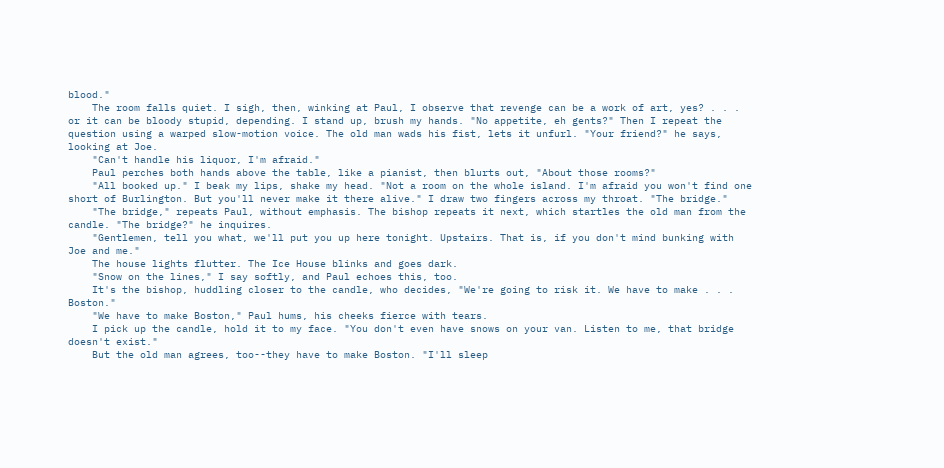blood."
    The room falls quiet. I sigh, then, winking at Paul, I observe that revenge can be a work of art, yes? . . . or it can be bloody stupid, depending. I stand up, brush my hands. "No appetite, eh gents?" Then I repeat the question using a warped slow-motion voice. The old man wads his fist, lets it unfurl. "Your friend?" he says, looking at Joe.
    "Can't handle his liquor, I'm afraid."
    Paul perches both hands above the table, like a pianist, then blurts out, "About those rooms?"
    "All booked up." I beak my lips, shake my head. "Not a room on the whole island. I'm afraid you won't find one short of Burlington. But you'll never make it there alive." I draw two fingers across my throat. "The bridge."
    "The bridge," repeats Paul, without emphasis. The bishop repeats it next, which startles the old man from the candle. "The bridge?" he inquires.
    "Gentlemen, tell you what, we'll put you up here tonight. Upstairs. That is, if you don't mind bunking with Joe and me."
    The house lights flutter. The Ice House blinks and goes dark.
    "Snow on the lines," I say softly, and Paul echoes this, too.
    It's the bishop, huddling closer to the candle, who decides, "We're going to risk it. We have to make . . . Boston."
    "We have to make Boston," Paul hums, his cheeks fierce with tears.
    I pick up the candle, hold it to my face. "You don't even have snows on your van. Listen to me, that bridge doesn't exist."
    But the old man agrees, too--they have to make Boston. "I'll sleep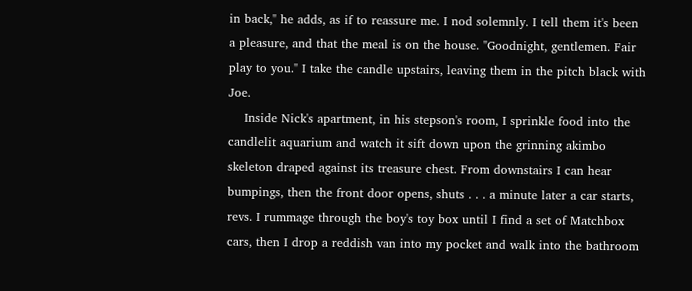in back," he adds, as if to reassure me. I nod solemnly. I tell them it's been a pleasure, and that the meal is on the house. "Goodnight, gentlemen. Fair play to you." I take the candle upstairs, leaving them in the pitch black with Joe.
    Inside Nick's apartment, in his stepson's room, I sprinkle food into the candlelit aquarium and watch it sift down upon the grinning akimbo skeleton draped against its treasure chest. From downstairs I can hear bumpings, then the front door opens, shuts . . . a minute later a car starts, revs. I rummage through the boy's toy box until I find a set of Matchbox cars, then I drop a reddish van into my pocket and walk into the bathroom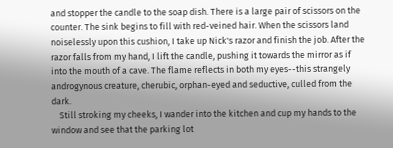and stopper the candle to the soap dish. There is a large pair of scissors on the counter. The sink begins to fill with red-veined hair. When the scissors land noiselessly upon this cushion, I take up Nick's razor and finish the job. After the razor falls from my hand, I lift the candle, pushing it towards the mirror as if into the mouth of a cave. The flame reflects in both my eyes--this strangely androgynous creature, cherubic, orphan-eyed and seductive, culled from the dark.
    Still stroking my cheeks, I wander into the kitchen and cup my hands to the window and see that the parking lot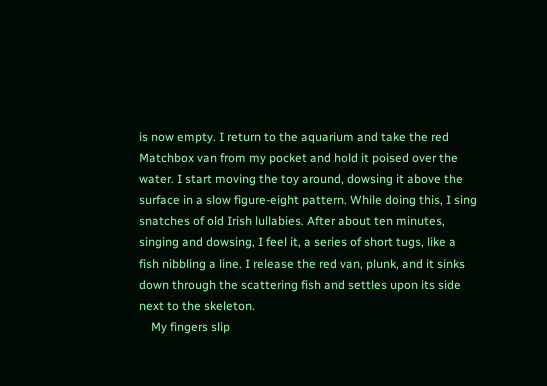is now empty. I return to the aquarium and take the red Matchbox van from my pocket and hold it poised over the water. I start moving the toy around, dowsing it above the surface in a slow figure-eight pattern. While doing this, I sing snatches of old Irish lullabies. After about ten minutes, singing and dowsing, I feel it, a series of short tugs, like a fish nibbling a line. I release the red van, plunk, and it sinks down through the scattering fish and settles upon its side next to the skeleton.
    My fingers slip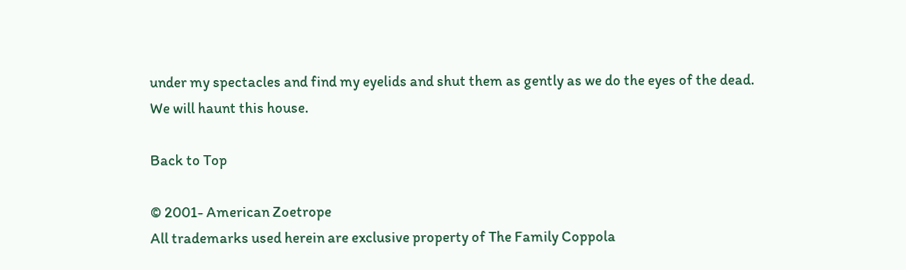under my spectacles and find my eyelids and shut them as gently as we do the eyes of the dead. We will haunt this house.

Back to Top

© 2001- American Zoetrope
All trademarks used herein are exclusive property of The Family Coppola